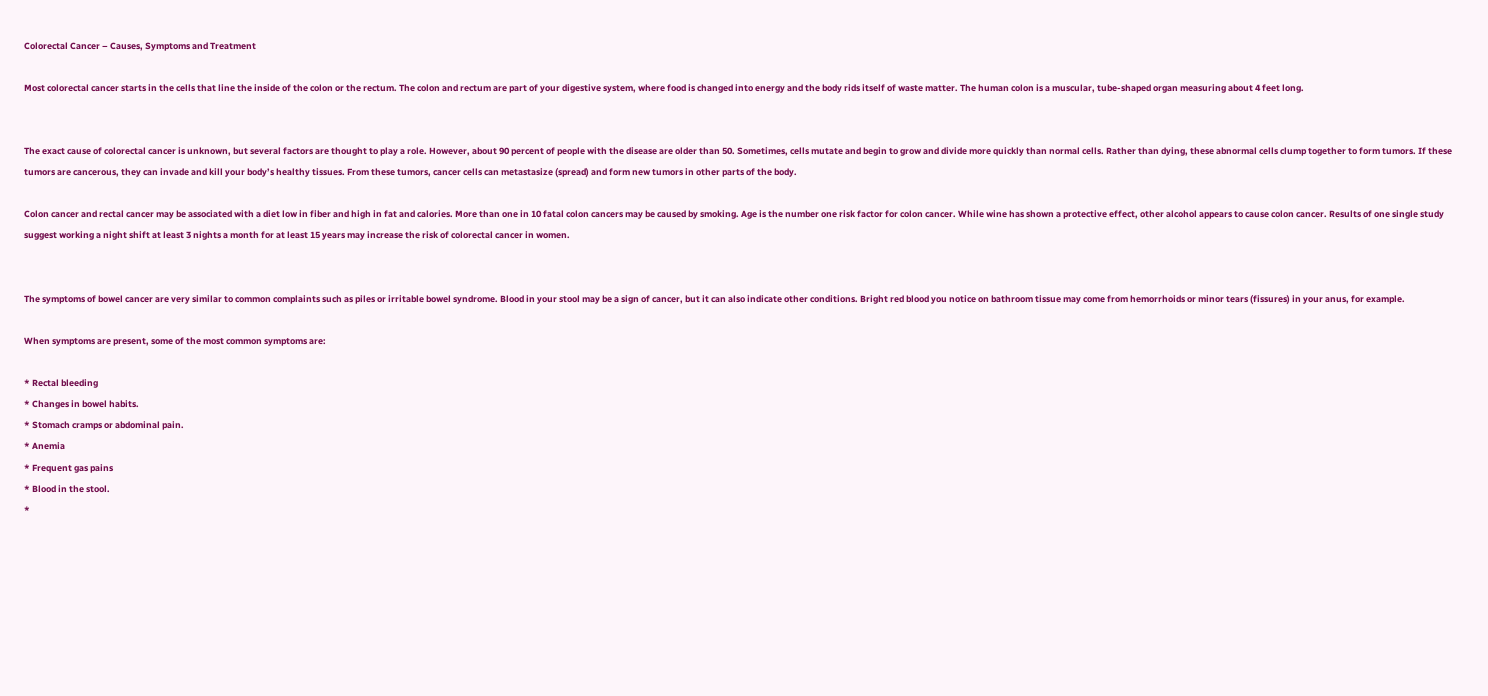Colorectal Cancer – Causes, Symptoms and Treatment

Most colorectal cancer starts in the cells that line the inside of the colon or the rectum. The colon and rectum are part of your digestive system, where food is changed into energy and the body rids itself of waste matter. The human colon is a muscular, tube-shaped organ measuring about 4 feet long.


The exact cause of colorectal cancer is unknown, but several factors are thought to play a role. However, about 90 percent of people with the disease are older than 50. Sometimes, cells mutate and begin to grow and divide more quickly than normal cells. Rather than dying, these abnormal cells clump together to form tumors. If these tumors are cancerous, they can invade and kill your body’s healthy tissues. From these tumors, cancer cells can metastasize (spread) and form new tumors in other parts of the body.

Colon cancer and rectal cancer may be associated with a diet low in fiber and high in fat and calories. More than one in 10 fatal colon cancers may be caused by smoking. Age is the number one risk factor for colon cancer. While wine has shown a protective effect, other alcohol appears to cause colon cancer. Results of one single study suggest working a night shift at least 3 nights a month for at least 15 years may increase the risk of colorectal cancer in women.


The symptoms of bowel cancer are very similar to common complaints such as piles or irritable bowel syndrome. Blood in your stool may be a sign of cancer, but it can also indicate other conditions. Bright red blood you notice on bathroom tissue may come from hemorrhoids or minor tears (fissures) in your anus, for example.

When symptoms are present, some of the most common symptoms are:

* Rectal bleeding
* Changes in bowel habits.
* Stomach cramps or abdominal pain.
* Anemia
* Frequent gas pains
* Blood in the stool.
*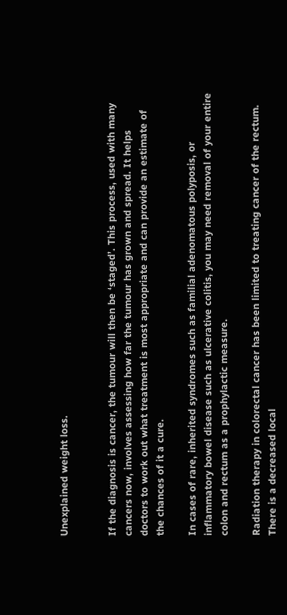Unexplained weight loss.


If the diagnosis is cancer, the tumour will then be ‘staged’. This process, used with many cancers now, involves assessing how far the tumour has grown and spread. It helps doctors to work out what treatment is most appropriate and can provide an estimate of the chances of it a cure.

In cases of rare, inherited syndromes such as familial adenomatous polyposis, or inflammatory bowel disease such as ulcerative colitis, you may need removal of your entire colon and rectum as a prophylactic measure.

Radiation therapy in colorectal cancer has been limited to treating cancer of the rectum. There is a decreased local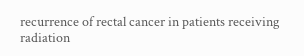recurrence of rectal cancer in patients receiving radiation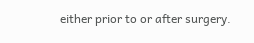either prior to or after surgery.